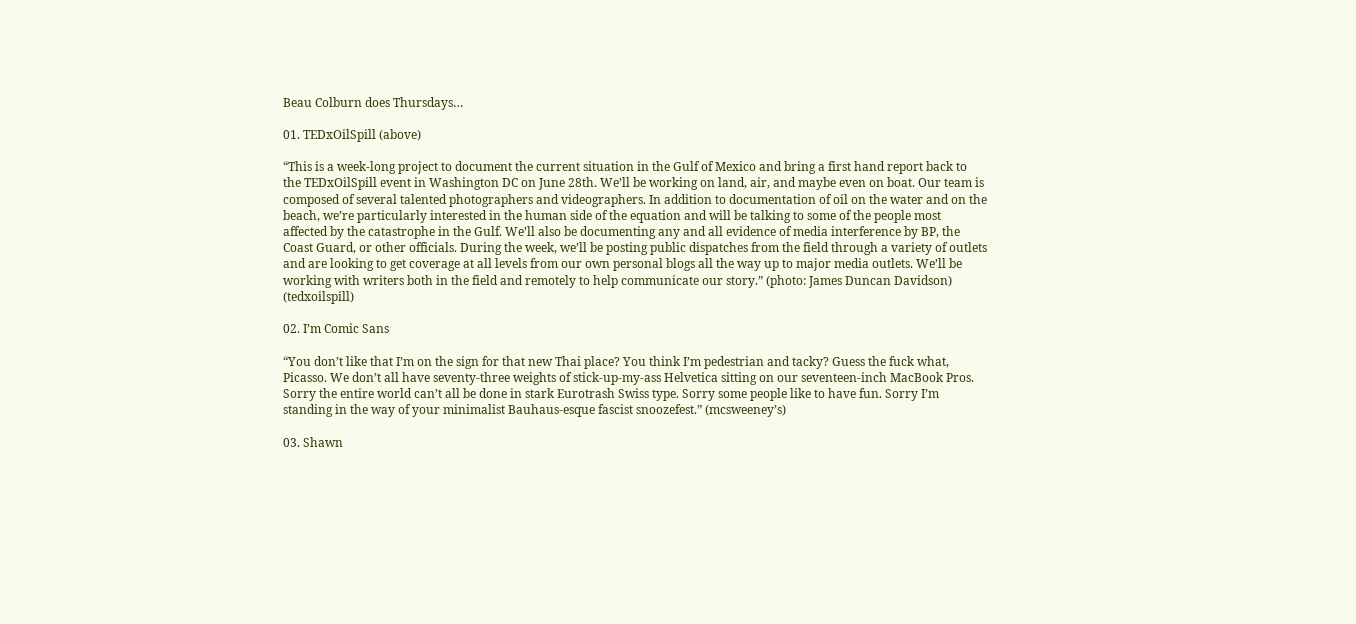Beau Colburn does Thursdays…

01. TEDxOilSpill (above)

“This is a week-long project to document the current situation in the Gulf of Mexico and bring a first hand report back to the TEDxOilSpill event in Washington DC on June 28th. We’ll be working on land, air, and maybe even on boat. Our team is composed of several talented photographers and videographers. In addition to documentation of oil on the water and on the beach, we’re particularly interested in the human side of the equation and will be talking to some of the people most affected by the catastrophe in the Gulf. We’ll also be documenting any and all evidence of media interference by BP, the Coast Guard, or other officials. During the week, we’ll be posting public dispatches from the field through a variety of outlets and are looking to get coverage at all levels from our own personal blogs all the way up to major media outlets. We’ll be working with writers both in the field and remotely to help communicate our story.” (photo: James Duncan Davidson) (tedxoilspill)

02. I’m Comic Sans

“You don’t like that I’m on the sign for that new Thai place? You think I’m pedestrian and tacky? Guess the fuck what, Picasso. We don’t all have seventy-three weights of stick-up-my-ass Helvetica sitting on our seventeen-inch MacBook Pros. Sorry the entire world can’t all be done in stark Eurotrash Swiss type. Sorry some people like to have fun. Sorry I’m standing in the way of your minimalist Bauhaus-esque fascist snoozefest.” (mcsweeney’s)

03. Shawn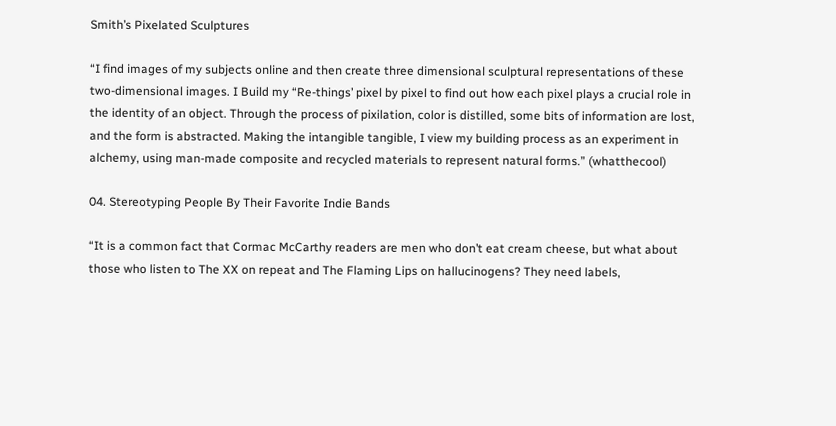Smith’s Pixelated Sculptures

“I find images of my subjects online and then create three dimensional sculptural representations of these two-dimensional images. I Build my “Re-things’ pixel by pixel to find out how each pixel plays a crucial role in the identity of an object. Through the process of pixilation, color is distilled, some bits of information are lost, and the form is abstracted. Making the intangible tangible, I view my building process as an experiment in alchemy, using man-made composite and recycled materials to represent natural forms.” (whatthecool)

04. Stereotyping People By Their Favorite Indie Bands

“It is a common fact that Cormac McCarthy readers are men who don’t eat cream cheese, but what about those who listen to The XX on repeat and The Flaming Lips on hallucinogens? They need labels,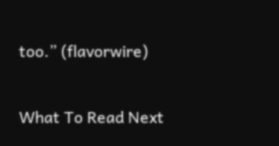too.” (flavorwire)

What To Read Next